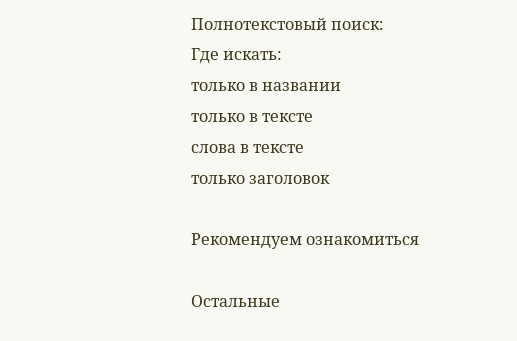Полнотекстовый поиск:
Где искать:
только в названии
только в тексте
слова в тексте
только заголовок

Рекомендуем ознакомиться

Остальные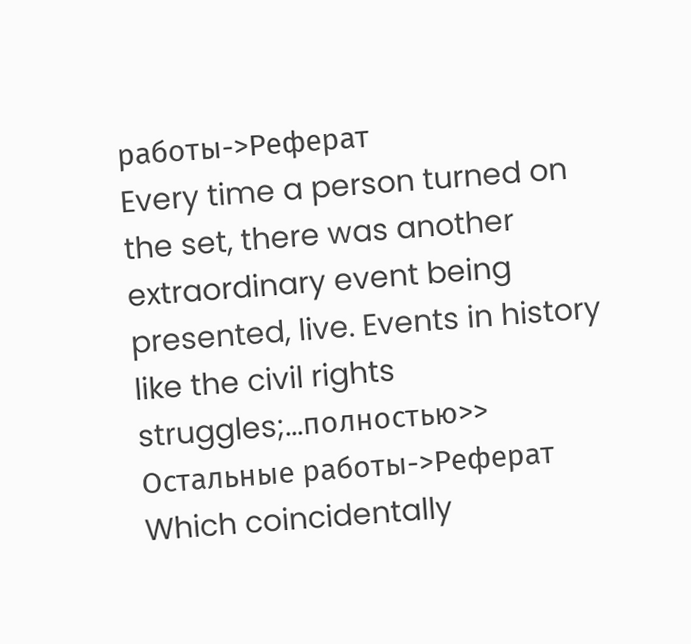работы->Реферат
Every time a person turned on the set, there was another extraordinary event being presented, live. Events in history like the civil rights struggles;...полностью>>
Остальные работы->Реферат
Which coincidentally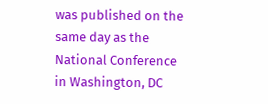was published on the same day as the National Conference in Washington, DC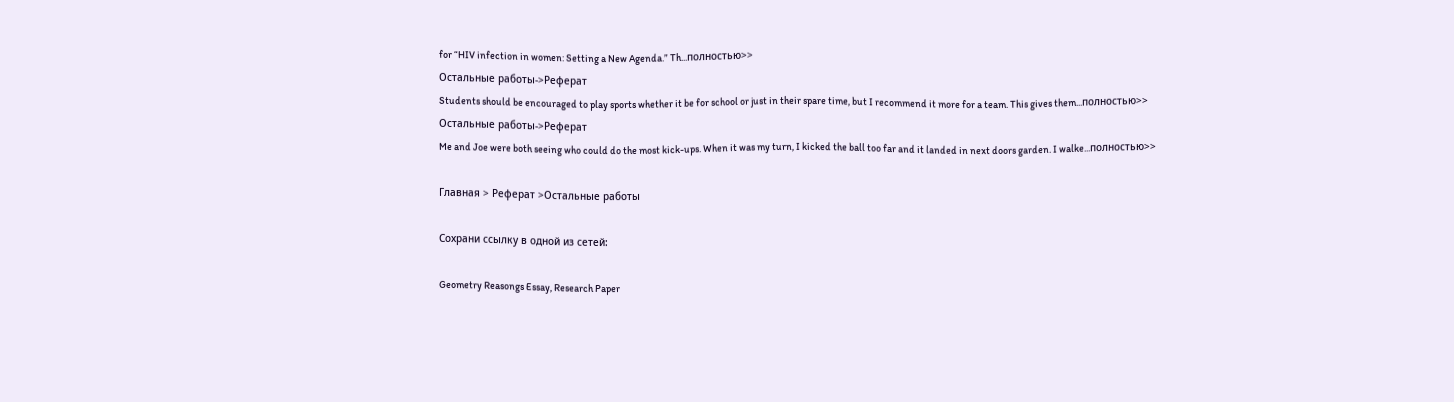for “HIV infection in women: Setting a New Agenda.” Th...полностью>>
Остальные работы->Реферат
Students should be encouraged to play sports whether it be for school or just in their spare time, but I recommend it more for a team. This gives them...полностью>>
Остальные работы->Реферат
Me and Joe were both seeing who could do the most kick-ups. When it was my turn, I kicked the ball too far and it landed in next doors garden. I walke...полностью>>

Главная > Реферат >Остальные работы

Сохрани ссылку в одной из сетей:

Geometry Reasongs Essay, Research Paper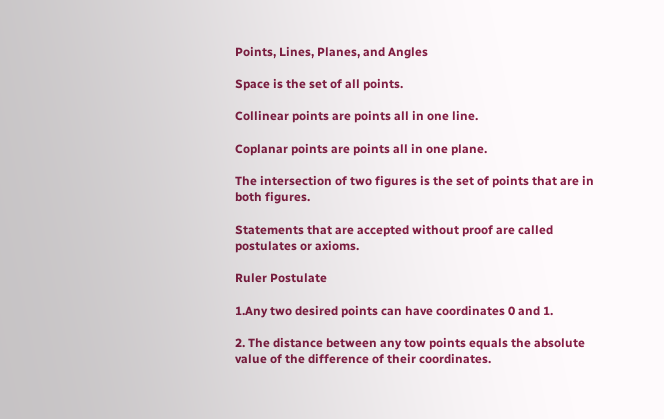Points, Lines, Planes, and Angles

Space is the set of all points.

Collinear points are points all in one line.

Coplanar points are points all in one plane.

The intersection of two figures is the set of points that are in both figures.

Statements that are accepted without proof are called postulates or axioms.

Ruler Postulate

1.Any two desired points can have coordinates 0 and 1.

2. The distance between any tow points equals the absolute value of the difference of their coordinates.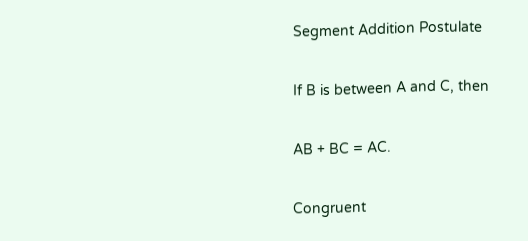Segment Addition Postulate

If B is between A and C, then

AB + BC = AC.

Congruent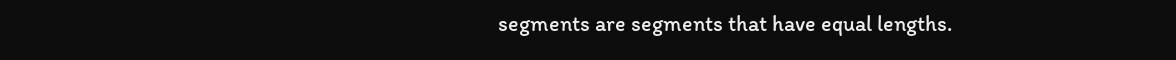segments are segments that have equal lengths.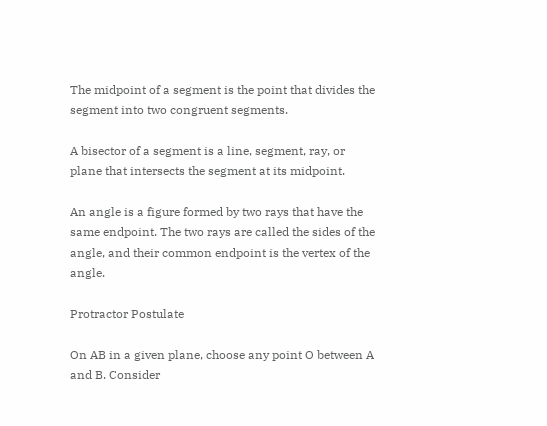The midpoint of a segment is the point that divides the segment into two congruent segments.

A bisector of a segment is a line, segment, ray, or plane that intersects the segment at its midpoint.

An angle is a figure formed by two rays that have the same endpoint. The two rays are called the sides of the angle, and their common endpoint is the vertex of the angle.

Protractor Postulate

On AB in a given plane, choose any point O between A and B. Consider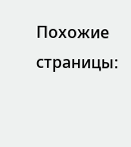Похожие страницы: